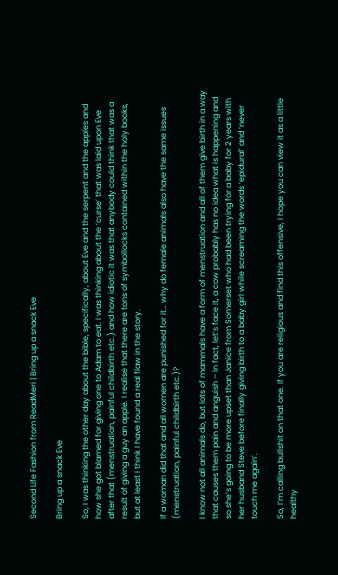Second Life Fashion from ReadMeri | Bring up a snack Eve

Bring up a snack Eve

So, I was thinking the other day about the bible, specifically, about Eve and the serpent and the apples and how she got blamed for giving one to Adam to eat. I was thinking about the ‘curse’ that was laid upon Eve after that (menstruation, painful childbirth etc.) and how idiotic it was that anybody could think that was a result of giving a guy an apple. I realise that there are tons of symbollocks contained within the holy books, but at least I think I have found a real flaw in the story.

If a woman did that and all women are punished for it… why do female animals also have the same issues (menstruation, painful childbirth etc.)?

I know not all animals do, but lots of mammals have a form of menstruation and all of them give birth in a way that causes them pain and anguish – in fact, let’s face it, a cow probably has no idea what is happening and so she’s going to be more upset than Janice from Somerset who had been trying for a baby for 2 years with her husband Steve before finally giving birth to a baby girl while screaming the words ‘epidural’ and ‘never touch me again’.

So, I’m calling bullshit on that one. If you are religious and find this offensive, I hope you can view it as a little healthy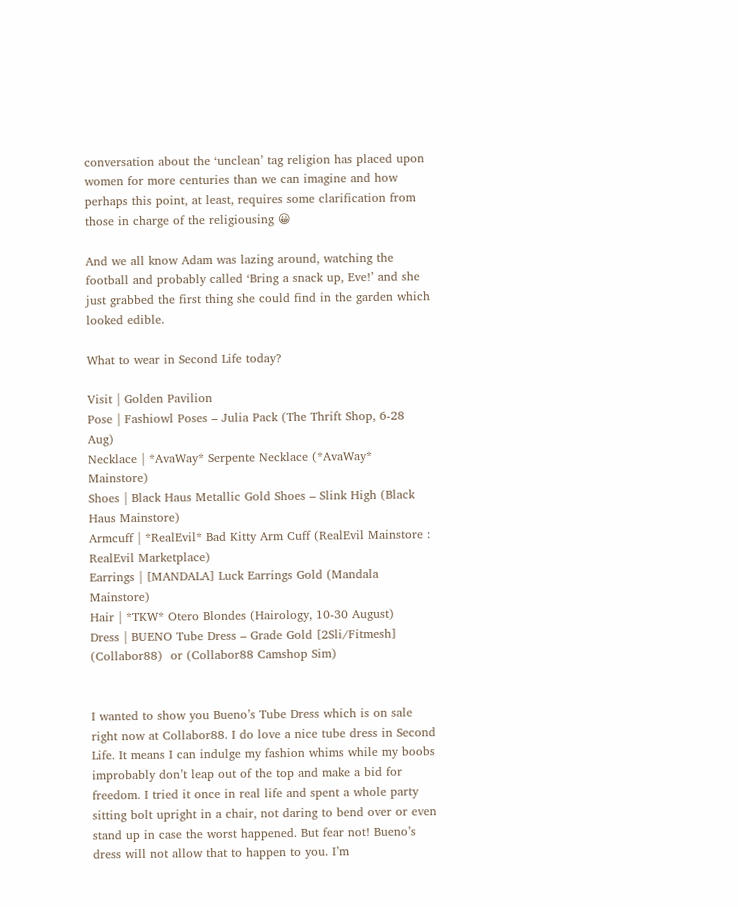conversation about the ‘unclean’ tag religion has placed upon women for more centuries than we can imagine and how perhaps this point, at least, requires some clarification from those in charge of the religiousing 😀

And we all know Adam was lazing around, watching the football and probably called ‘Bring a snack up, Eve!’ and she just grabbed the first thing she could find in the garden which looked edible.

What to wear in Second Life today?

Visit | Golden Pavilion
Pose | Fashiowl Poses – Julia Pack (The Thrift Shop, 6-28 Aug)
Necklace | *AvaWay* Serpente Necklace (*AvaWay* Mainstore)
Shoes | Black Haus Metallic Gold Shoes – Slink High (Black Haus Mainstore)
Armcuff | *RealEvil* Bad Kitty Arm Cuff (RealEvil Mainstore : RealEvil Marketplace)
Earrings | [MANDALA] Luck Earrings Gold (Mandala Mainstore)
Hair | *TKW* Otero Blondes (Hairology, 10-30 August)
Dress | BUENO Tube Dress – Grade Gold [2Sli/Fitmesh] (Collabor88)  or (Collabor88 Camshop Sim)


I wanted to show you Bueno’s Tube Dress which is on sale right now at Collabor88. I do love a nice tube dress in Second Life. It means I can indulge my fashion whims while my boobs improbably don’t leap out of the top and make a bid for freedom. I tried it once in real life and spent a whole party sitting bolt upright in a chair, not daring to bend over or even stand up in case the worst happened. But fear not! Bueno’s dress will not allow that to happen to you. I’m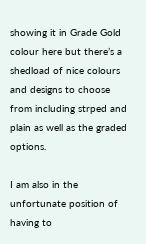showing it in Grade Gold colour here but there’s a shedload of nice colours and designs to choose from including strped and plain as well as the graded options.

I am also in the unfortunate position of having to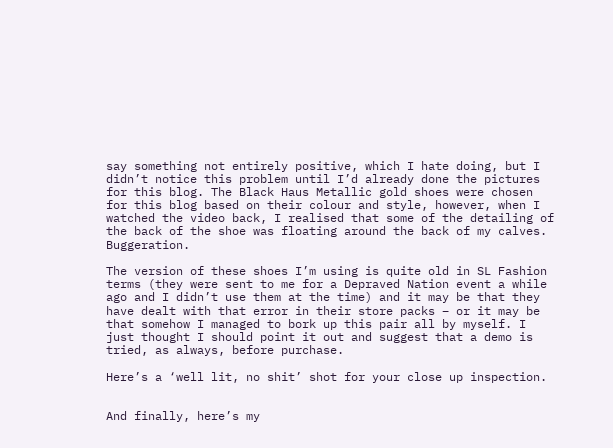say something not entirely positive, which I hate doing, but I didn’t notice this problem until I’d already done the pictures for this blog. The Black Haus Metallic gold shoes were chosen for this blog based on their colour and style, however, when I watched the video back, I realised that some of the detailing of the back of the shoe was floating around the back of my calves. Buggeration.

The version of these shoes I’m using is quite old in SL Fashion terms (they were sent to me for a Depraved Nation event a while ago and I didn’t use them at the time) and it may be that they have dealt with that error in their store packs – or it may be that somehow I managed to bork up this pair all by myself. I just thought I should point it out and suggest that a demo is tried, as always, before purchase.

Here’s a ‘well lit, no shit’ shot for your close up inspection.


And finally, here’s my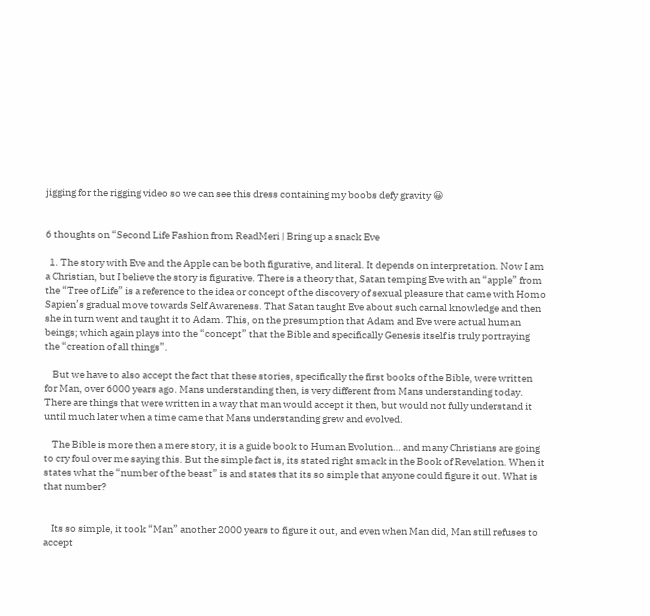jigging for the rigging video so we can see this dress containing my boobs defy gravity 😀


6 thoughts on “Second Life Fashion from ReadMeri | Bring up a snack Eve

  1. The story with Eve and the Apple can be both figurative, and literal. It depends on interpretation. Now I am a Christian, but I believe the story is figurative. There is a theory that, Satan temping Eve with an “apple” from the “Tree of Life” is a reference to the idea or concept of the discovery of sexual pleasure that came with Homo Sapien’s gradual move towards Self Awareness. That Satan taught Eve about such carnal knowledge and then she in turn went and taught it to Adam. This, on the presumption that Adam and Eve were actual human beings; which again plays into the “concept” that the Bible and specifically Genesis itself is truly portraying the “creation of all things”.

    But we have to also accept the fact that these stories, specifically the first books of the Bible, were written for Man, over 6000 years ago. Mans understanding then, is very different from Mans understanding today. There are things that were written in a way that man would accept it then, but would not fully understand it until much later when a time came that Mans understanding grew and evolved.

    The Bible is more then a mere story, it is a guide book to Human Evolution… and many Christians are going to cry foul over me saying this. But the simple fact is, its stated right smack in the Book of Revelation. When it states what the “number of the beast” is and states that its so simple that anyone could figure it out. What is that number?


    Its so simple, it took “Man” another 2000 years to figure it out, and even when Man did, Man still refuses to accept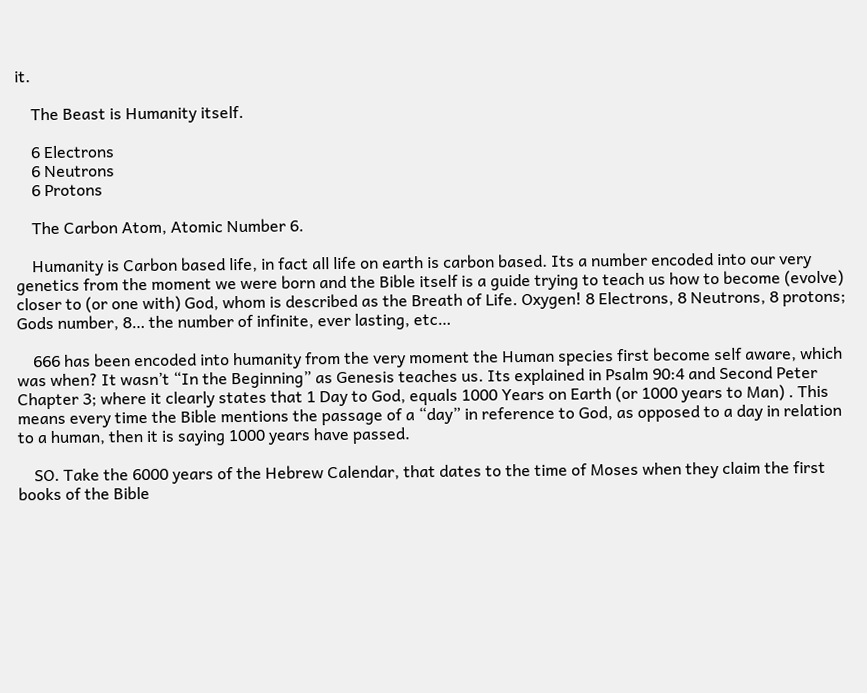it.

    The Beast is Humanity itself.

    6 Electrons
    6 Neutrons
    6 Protons

    The Carbon Atom, Atomic Number 6.

    Humanity is Carbon based life, in fact all life on earth is carbon based. Its a number encoded into our very genetics from the moment we were born and the Bible itself is a guide trying to teach us how to become (evolve) closer to (or one with) God, whom is described as the Breath of Life. Oxygen! 8 Electrons, 8 Neutrons, 8 protons; Gods number, 8… the number of infinite, ever lasting, etc…

    666 has been encoded into humanity from the very moment the Human species first become self aware, which was when? It wasn’t “In the Beginning” as Genesis teaches us. Its explained in Psalm 90:4 and Second Peter Chapter 3; where it clearly states that 1 Day to God, equals 1000 Years on Earth (or 1000 years to Man) . This means every time the Bible mentions the passage of a “day” in reference to God, as opposed to a day in relation to a human, then it is saying 1000 years have passed.

    SO. Take the 6000 years of the Hebrew Calendar, that dates to the time of Moses when they claim the first books of the Bible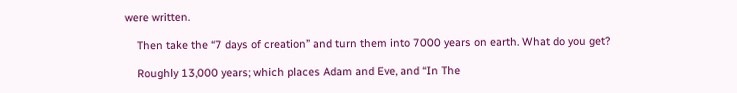were written.

    Then take the “7 days of creation” and turn them into 7000 years on earth. What do you get?

    Roughly 13,000 years; which places Adam and Eve, and “In The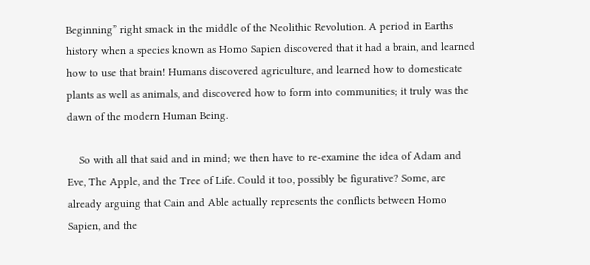Beginning” right smack in the middle of the Neolithic Revolution. A period in Earths history when a species known as Homo Sapien discovered that it had a brain, and learned how to use that brain! Humans discovered agriculture, and learned how to domesticate plants as well as animals, and discovered how to form into communities; it truly was the dawn of the modern Human Being.

    So with all that said and in mind; we then have to re-examine the idea of Adam and Eve, The Apple, and the Tree of Life. Could it too, possibly be figurative? Some, are already arguing that Cain and Able actually represents the conflicts between Homo Sapien, and the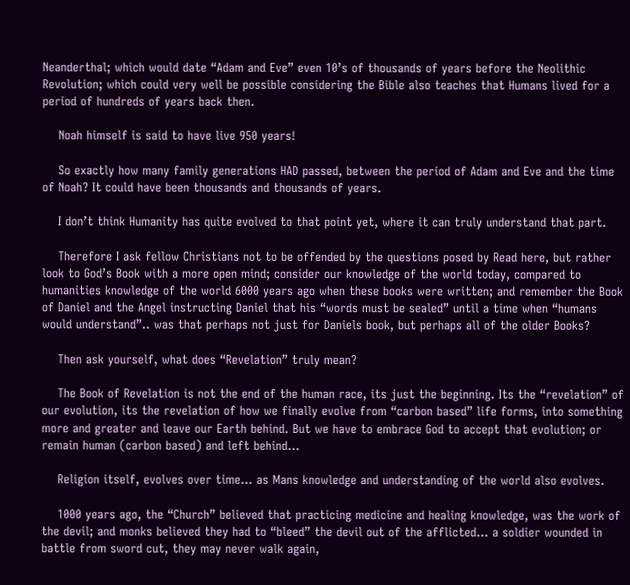Neanderthal; which would date “Adam and Eve” even 10’s of thousands of years before the Neolithic Revolution; which could very well be possible considering the Bible also teaches that Humans lived for a period of hundreds of years back then.

    Noah himself is said to have live 950 years!

    So exactly how many family generations HAD passed, between the period of Adam and Eve and the time of Noah? It could have been thousands and thousands of years.

    I don’t think Humanity has quite evolved to that point yet, where it can truly understand that part.

    Therefore I ask fellow Christians not to be offended by the questions posed by Read here, but rather look to God’s Book with a more open mind; consider our knowledge of the world today, compared to humanities knowledge of the world 6000 years ago when these books were written; and remember the Book of Daniel and the Angel instructing Daniel that his “words must be sealed” until a time when “humans would understand”.. was that perhaps not just for Daniels book, but perhaps all of the older Books?

    Then ask yourself, what does “Revelation” truly mean?

    The Book of Revelation is not the end of the human race, its just the beginning. Its the “revelation” of our evolution, its the revelation of how we finally evolve from “carbon based” life forms, into something more and greater and leave our Earth behind. But we have to embrace God to accept that evolution; or remain human (carbon based) and left behind…

    Religion itself, evolves over time… as Mans knowledge and understanding of the world also evolves.

    1000 years ago, the “Church” believed that practicing medicine and healing knowledge, was the work of the devil; and monks believed they had to “bleed” the devil out of the afflicted… a soldier wounded in battle from sword cut, they may never walk again,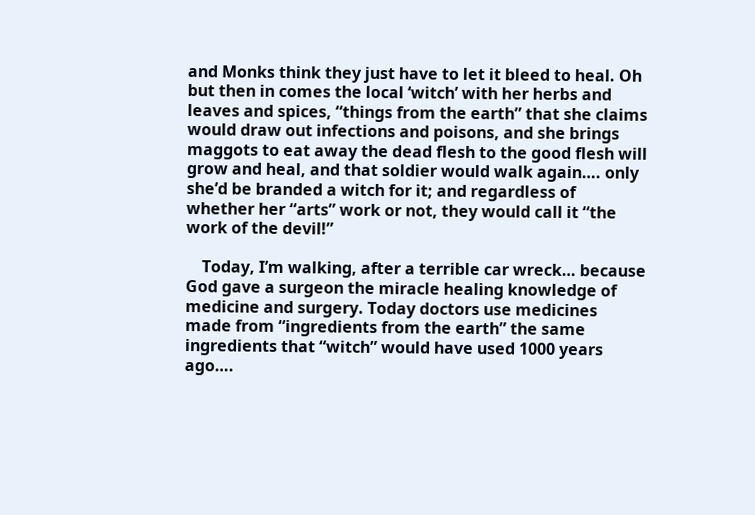and Monks think they just have to let it bleed to heal. Oh but then in comes the local ‘witch’ with her herbs and leaves and spices, “things from the earth” that she claims would draw out infections and poisons, and she brings maggots to eat away the dead flesh to the good flesh will grow and heal, and that soldier would walk again…. only she’d be branded a witch for it; and regardless of whether her “arts” work or not, they would call it “the work of the devil!”

    Today, I’m walking, after a terrible car wreck… because God gave a surgeon the miracle healing knowledge of medicine and surgery. Today doctors use medicines made from “ingredients from the earth” the same ingredients that “witch” would have used 1000 years ago….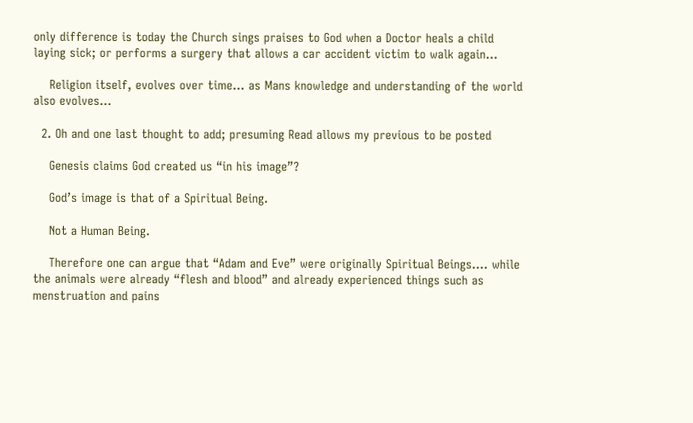only difference is today the Church sings praises to God when a Doctor heals a child laying sick; or performs a surgery that allows a car accident victim to walk again…

    Religion itself, evolves over time… as Mans knowledge and understanding of the world also evolves…

  2. Oh and one last thought to add; presuming Read allows my previous to be posted

    Genesis claims God created us “in his image”?

    God’s image is that of a Spiritual Being.

    Not a Human Being.

    Therefore one can argue that “Adam and Eve” were originally Spiritual Beings…. while the animals were already “flesh and blood” and already experienced things such as menstruation and pains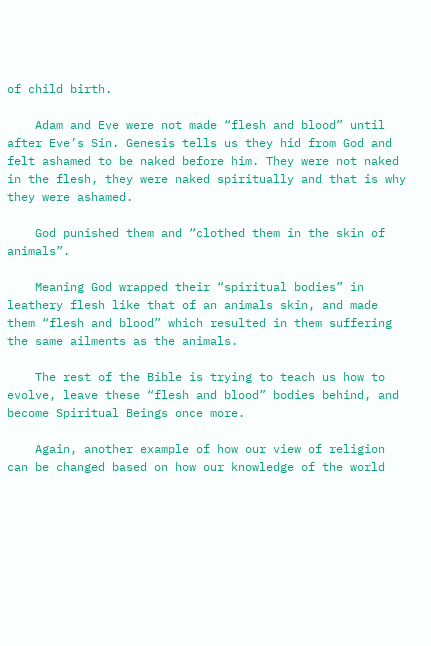of child birth.

    Adam and Eve were not made “flesh and blood” until after Eve’s Sin. Genesis tells us they hid from God and felt ashamed to be naked before him. They were not naked in the flesh, they were naked spiritually and that is why they were ashamed.

    God punished them and “clothed them in the skin of animals”.

    Meaning God wrapped their “spiritual bodies” in leathery flesh like that of an animals skin, and made them “flesh and blood” which resulted in them suffering the same ailments as the animals.

    The rest of the Bible is trying to teach us how to evolve, leave these “flesh and blood” bodies behind, and become Spiritual Beings once more.

    Again, another example of how our view of religion can be changed based on how our knowledge of the world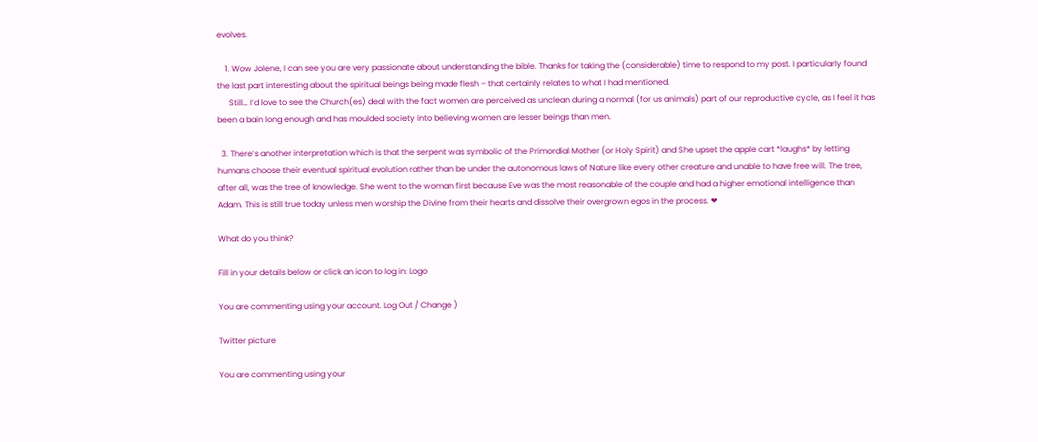evolves.

    1. Wow Jolene, I can see you are very passionate about understanding the bible. Thanks for taking the (considerable) time to respond to my post. I particularly found the last part interesting about the spiritual beings being made flesh – that certainly relates to what I had mentioned.
      Still… I’d love to see the Church(es) deal with the fact women are perceived as unclean during a normal (for us animals) part of our reproductive cycle, as I feel it has been a bain long enough and has moulded society into believing women are lesser beings than men.

  3. There’s another interpretation which is that the serpent was symbolic of the Primordial Mother (or Holy Spirit) and She upset the apple cart *laughs* by letting humans choose their eventual spiritual evolution rather than be under the autonomous laws of Nature like every other creature and unable to have free will. The tree, after all, was the tree of knowledge. She went to the woman first because Eve was the most reasonable of the couple and had a higher emotional intelligence than Adam. This is still true today unless men worship the Divine from their hearts and dissolve their overgrown egos in the process. ❤

What do you think?

Fill in your details below or click an icon to log in: Logo

You are commenting using your account. Log Out / Change )

Twitter picture

You are commenting using your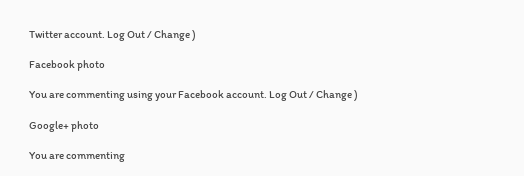Twitter account. Log Out / Change )

Facebook photo

You are commenting using your Facebook account. Log Out / Change )

Google+ photo

You are commenting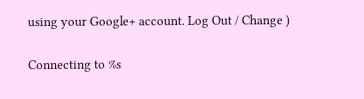using your Google+ account. Log Out / Change )

Connecting to %s